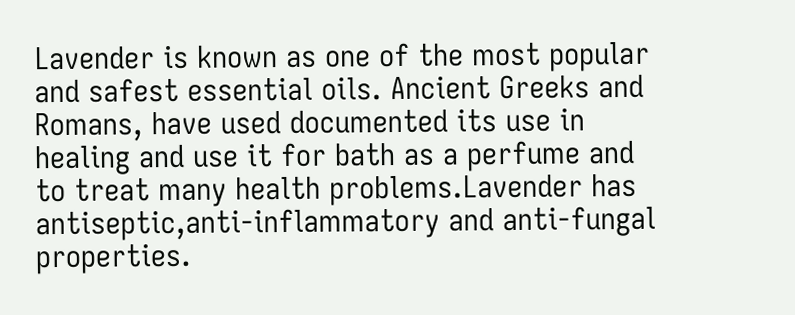Lavender is known as one of the most popular and safest essential oils. Ancient Greeks and Romans, have used documented its use in healing and use it for bath as a perfume and to treat many health problems.Lavender has antiseptic,anti-inflammatory and anti-fungal properties.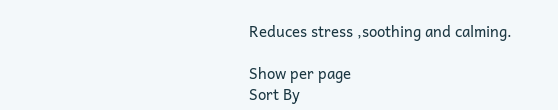Reduces stress ,soothing and calming.

Show per page
Sort By